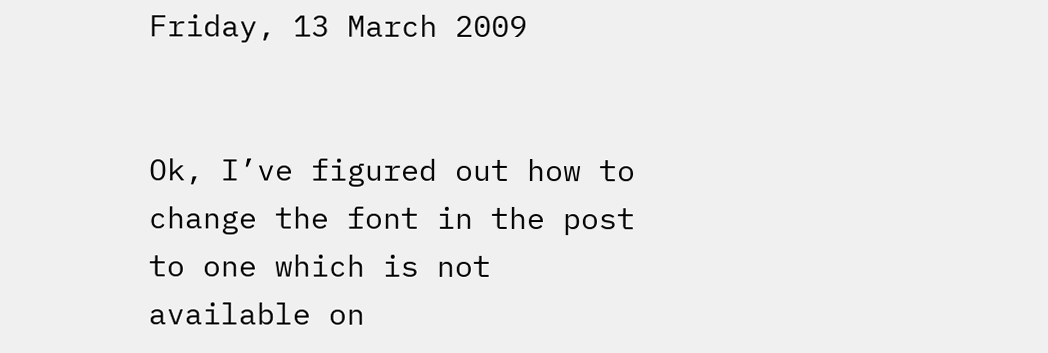Friday, 13 March 2009


Ok, I’ve figured out how to change the font in the post to one which is not available on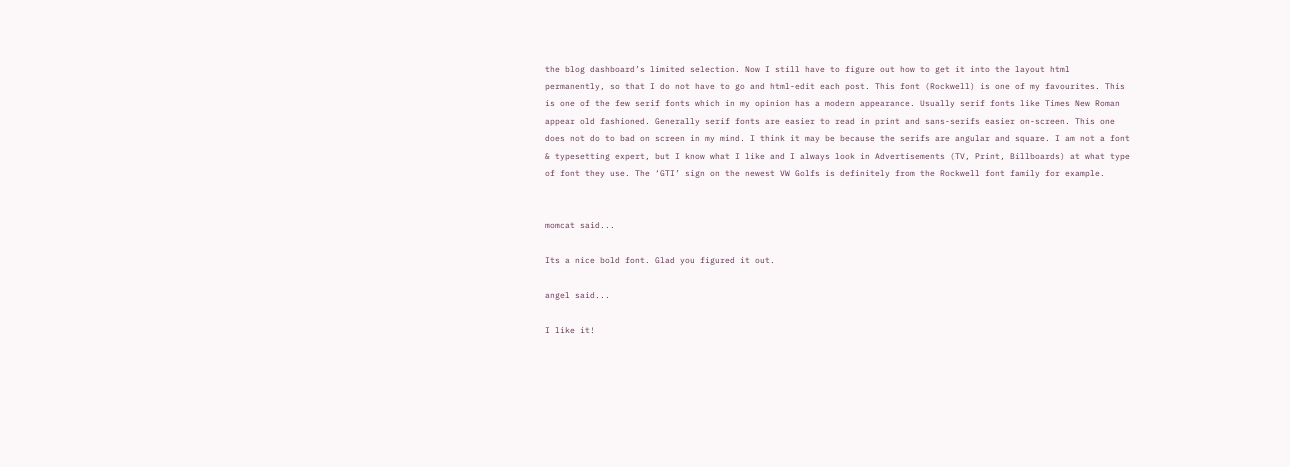the blog dashboard’s limited selection. Now I still have to figure out how to get it into the layout html permanently, so that I do not have to go and html-edit each post. This font (Rockwell) is one of my favourites. This is one of the few serif fonts which in my opinion has a modern appearance. Usually serif fonts like Times New Roman appear old fashioned. Generally serif fonts are easier to read in print and sans-serifs easier on-screen. This one does not do to bad on screen in my mind. I think it may be because the serifs are angular and square. I am not a font & typesetting expert, but I know what I like and I always look in Advertisements (TV, Print, Billboards) at what type of font they use. The ‘GTI’ sign on the newest VW Golfs is definitely from the Rockwell font family for example.


momcat said...

Its a nice bold font. Glad you figured it out.

angel said...

I like it!